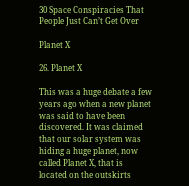30 Space Conspiracies That People Just Can’t Get Over

Planet X

26. Planet X

This was a huge debate a few years ago when a new planet was said to have been discovered. It was claimed that our solar system was hiding a huge planet, now called Planet X, that is located on the outskirts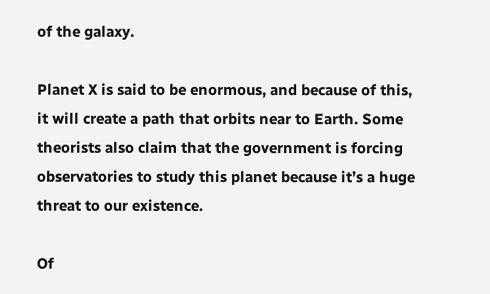of the galaxy.

Planet X is said to be enormous, and because of this, it will create a path that orbits near to Earth. Some theorists also claim that the government is forcing observatories to study this planet because it’s a huge threat to our existence.

Of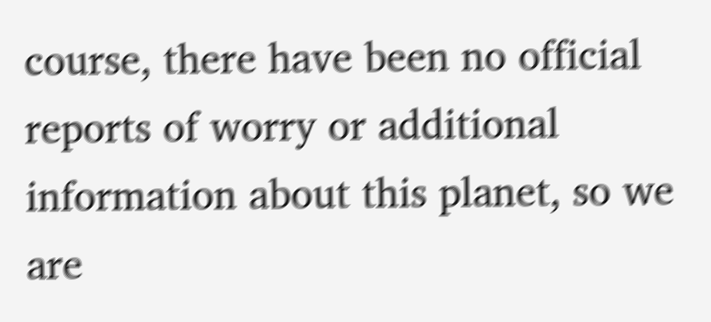course, there have been no official reports of worry or additional information about this planet, so we are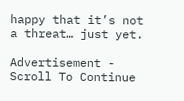happy that it’s not a threat… just yet.

Advertisement - Scroll To Continue